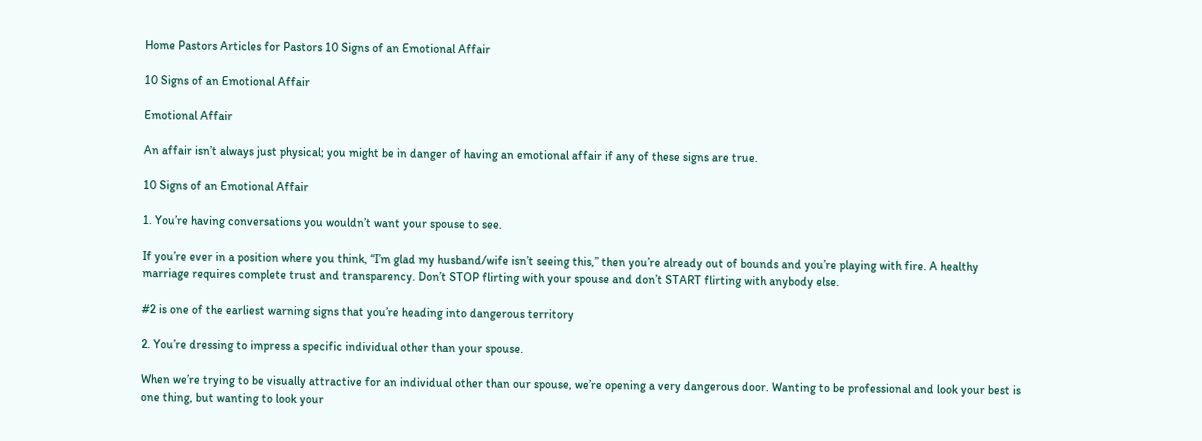Home Pastors Articles for Pastors 10 Signs of an Emotional Affair

10 Signs of an Emotional Affair

Emotional Affair

An affair isn’t always just physical; you might be in danger of having an emotional affair if any of these signs are true.

10 Signs of an Emotional Affair

1. You’re having conversations you wouldn’t want your spouse to see.

If you’re ever in a position where you think, “I’m glad my husband/wife isn’t seeing this,” then you’re already out of bounds and you’re playing with fire. A healthy marriage requires complete trust and transparency. Don’t STOP flirting with your spouse and don’t START flirting with anybody else.

#2 is one of the earliest warning signs that you’re heading into dangerous territory

2. You’re dressing to impress a specific individual other than your spouse.

When we’re trying to be visually attractive for an individual other than our spouse, we’re opening a very dangerous door. Wanting to be professional and look your best is one thing, but wanting to look your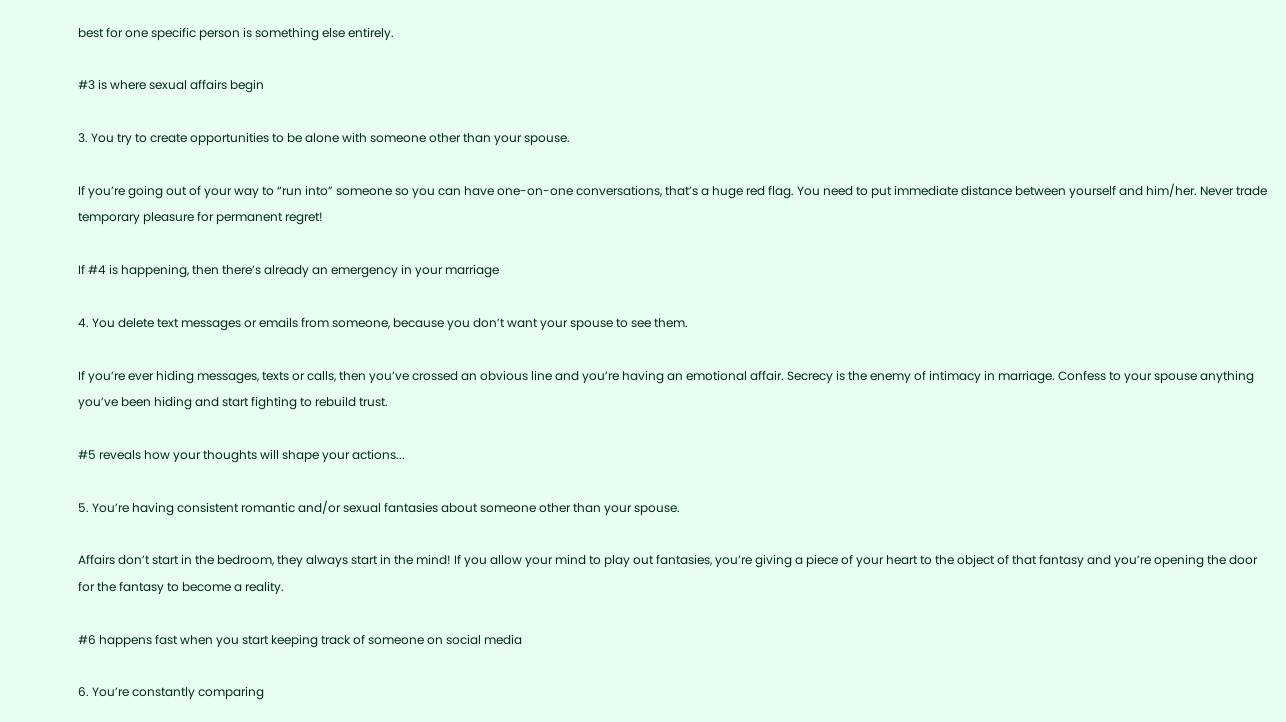best for one specific person is something else entirely.

#3 is where sexual affairs begin

3. You try to create opportunities to be alone with someone other than your spouse.

If you’re going out of your way to “run into” someone so you can have one-on-one conversations, that’s a huge red flag. You need to put immediate distance between yourself and him/her. Never trade temporary pleasure for permanent regret!

If #4 is happening, then there’s already an emergency in your marriage

4. You delete text messages or emails from someone, because you don’t want your spouse to see them.

If you’re ever hiding messages, texts or calls, then you’ve crossed an obvious line and you’re having an emotional affair. Secrecy is the enemy of intimacy in marriage. Confess to your spouse anything you’ve been hiding and start fighting to rebuild trust.

#5 reveals how your thoughts will shape your actions...

5. You’re having consistent romantic and/or sexual fantasies about someone other than your spouse.

Affairs don’t start in the bedroom, they always start in the mind! If you allow your mind to play out fantasies, you’re giving a piece of your heart to the object of that fantasy and you’re opening the door for the fantasy to become a reality.

#6 happens fast when you start keeping track of someone on social media

6. You’re constantly comparing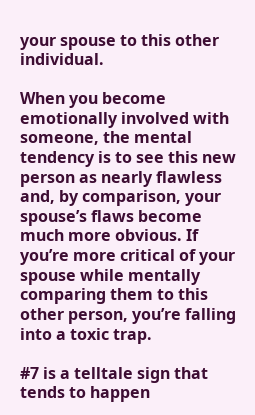your spouse to this other individual.

When you become emotionally involved with someone, the mental tendency is to see this new person as nearly flawless and, by comparison, your spouse’s flaws become much more obvious. If you’re more critical of your spouse while mentally comparing them to this other person, you’re falling into a toxic trap.

#7 is a telltale sign that tends to happen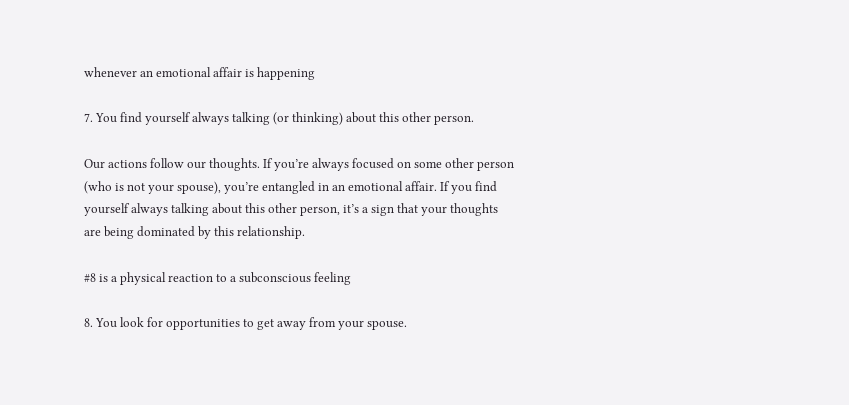whenever an emotional affair is happening

7. You find yourself always talking (or thinking) about this other person.

Our actions follow our thoughts. If you’re always focused on some other person (who is not your spouse), you’re entangled in an emotional affair. If you find yourself always talking about this other person, it’s a sign that your thoughts are being dominated by this relationship.

#8 is a physical reaction to a subconscious feeling

8. You look for opportunities to get away from your spouse.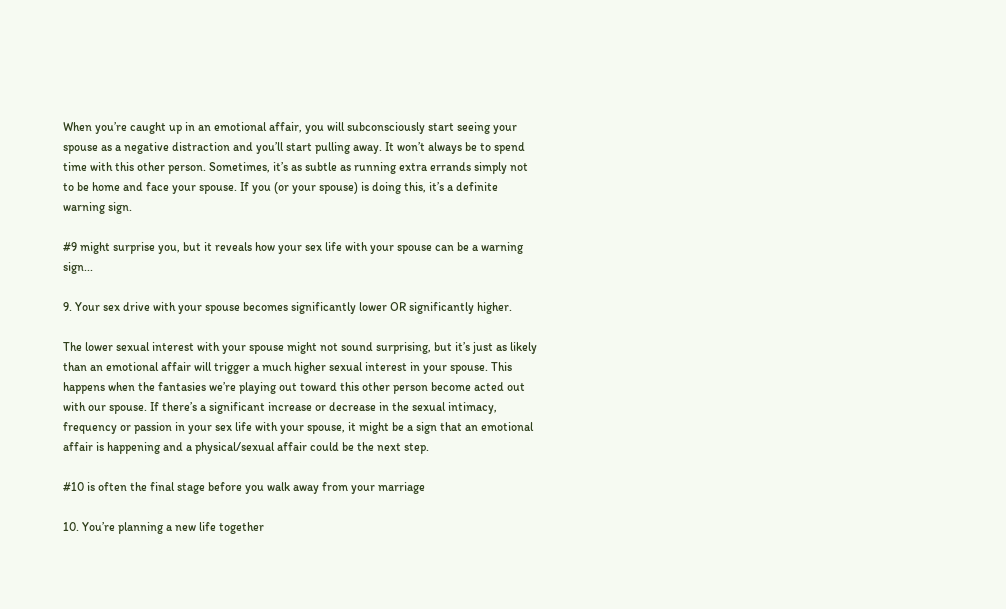When you’re caught up in an emotional affair, you will subconsciously start seeing your spouse as a negative distraction and you’ll start pulling away. It won’t always be to spend time with this other person. Sometimes, it’s as subtle as running extra errands simply not to be home and face your spouse. If you (or your spouse) is doing this, it’s a definite warning sign.

#9 might surprise you, but it reveals how your sex life with your spouse can be a warning sign...

9. Your sex drive with your spouse becomes significantly lower OR significantly higher.

The lower sexual interest with your spouse might not sound surprising, but it’s just as likely than an emotional affair will trigger a much higher sexual interest in your spouse. This happens when the fantasies we’re playing out toward this other person become acted out with our spouse. If there’s a significant increase or decrease in the sexual intimacy, frequency or passion in your sex life with your spouse, it might be a sign that an emotional affair is happening and a physical/sexual affair could be the next step.

#10 is often the final stage before you walk away from your marriage

10. You’re planning a new life together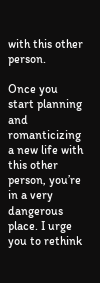with this other person.

Once you start planning and romanticizing a new life with this other person, you’re in a very dangerous place. I urge you to rethink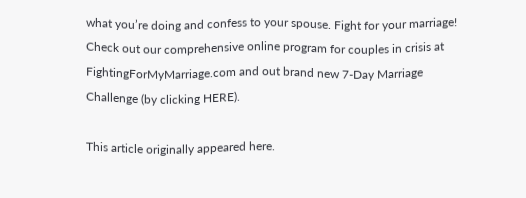what you’re doing and confess to your spouse. Fight for your marriage! Check out our comprehensive online program for couples in crisis at FightingForMyMarriage.com and out brand new 7-Day Marriage Challenge (by clicking HERE).

This article originally appeared here.